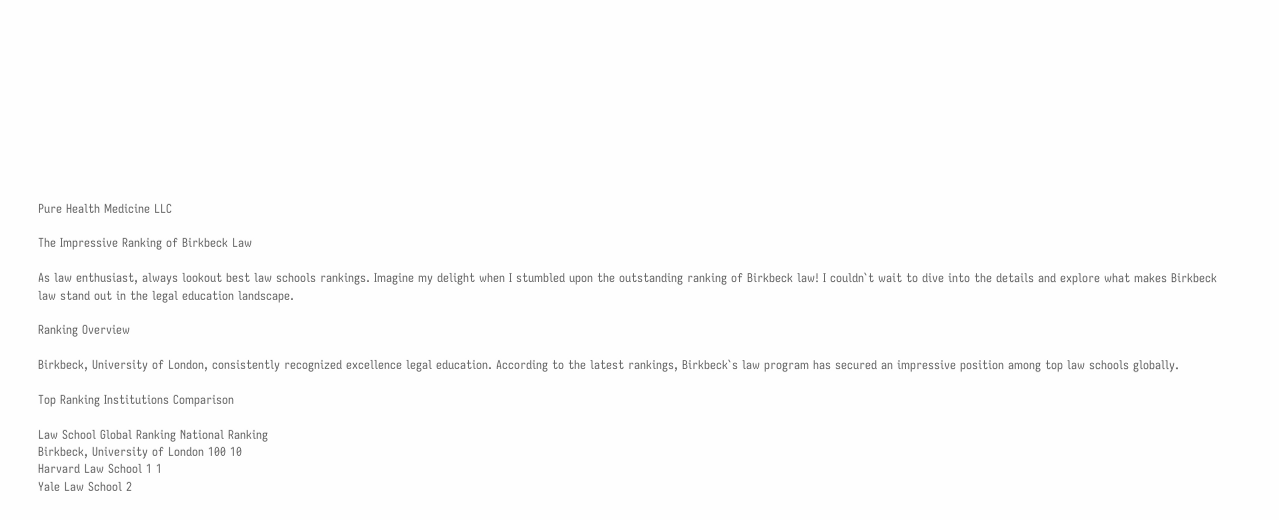Pure Health Medicine LLC

The Impressive Ranking of Birkbeck Law

As law enthusiast, always lookout best law schools rankings. Imagine my delight when I stumbled upon the outstanding ranking of Birkbeck law! I couldn`t wait to dive into the details and explore what makes Birkbeck law stand out in the legal education landscape.

Ranking Overview

Birkbeck, University of London, consistently recognized excellence legal education. According to the latest rankings, Birkbeck`s law program has secured an impressive position among top law schools globally.

Top Ranking Institutions Comparison

Law School Global Ranking National Ranking
Birkbeck, University of London 100 10
Harvard Law School 1 1
Yale Law School 2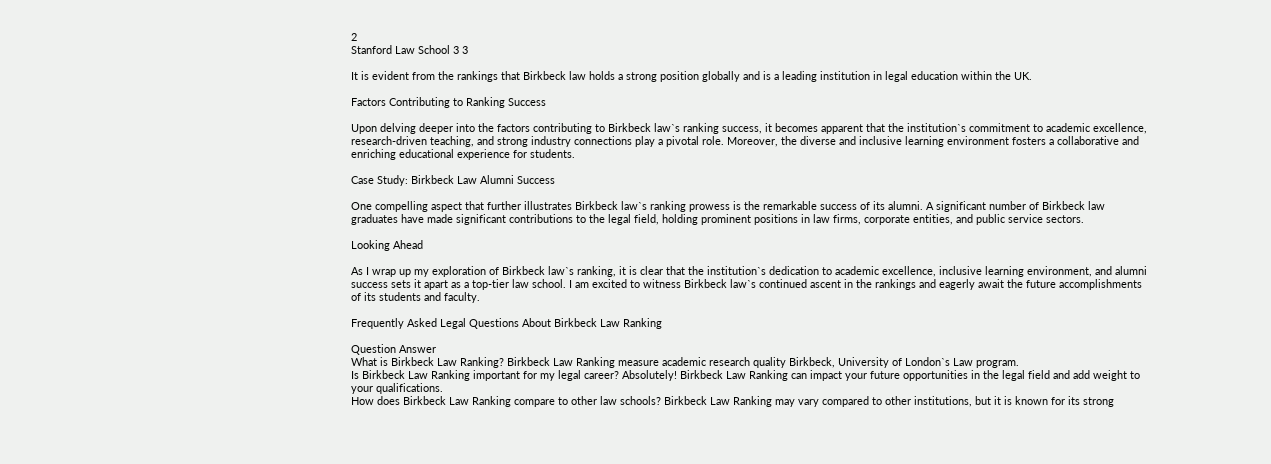2
Stanford Law School 3 3

It is evident from the rankings that Birkbeck law holds a strong position globally and is a leading institution in legal education within the UK.

Factors Contributing to Ranking Success

Upon delving deeper into the factors contributing to Birkbeck law`s ranking success, it becomes apparent that the institution`s commitment to academic excellence, research-driven teaching, and strong industry connections play a pivotal role. Moreover, the diverse and inclusive learning environment fosters a collaborative and enriching educational experience for students.

Case Study: Birkbeck Law Alumni Success

One compelling aspect that further illustrates Birkbeck law`s ranking prowess is the remarkable success of its alumni. A significant number of Birkbeck law graduates have made significant contributions to the legal field, holding prominent positions in law firms, corporate entities, and public service sectors.

Looking Ahead

As I wrap up my exploration of Birkbeck law`s ranking, it is clear that the institution`s dedication to academic excellence, inclusive learning environment, and alumni success sets it apart as a top-tier law school. I am excited to witness Birkbeck law`s continued ascent in the rankings and eagerly await the future accomplishments of its students and faculty.

Frequently Asked Legal Questions About Birkbeck Law Ranking

Question Answer
What is Birkbeck Law Ranking? Birkbeck Law Ranking measure academic research quality Birkbeck, University of London`s Law program.
Is Birkbeck Law Ranking important for my legal career? Absolutely! Birkbeck Law Ranking can impact your future opportunities in the legal field and add weight to your qualifications.
How does Birkbeck Law Ranking compare to other law schools? Birkbeck Law Ranking may vary compared to other institutions, but it is known for its strong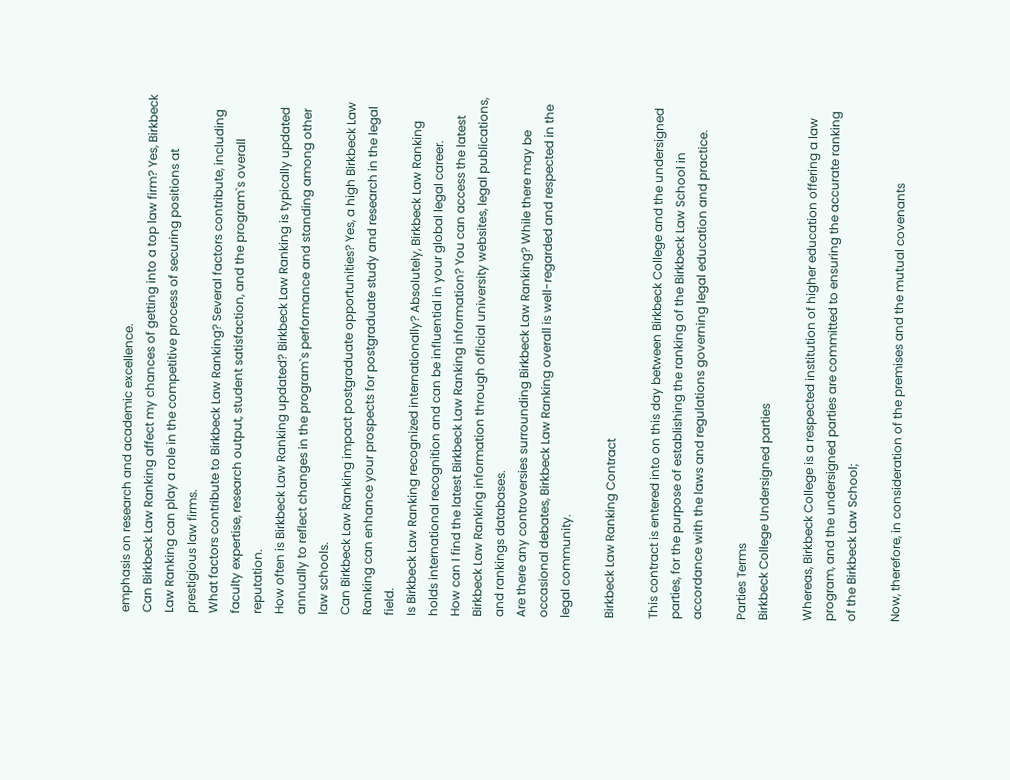emphasis on research and academic excellence.
Can Birkbeck Law Ranking affect my chances of getting into a top law firm? Yes, Birkbeck Law Ranking can play a role in the competitive process of securing positions at prestigious law firms.
What factors contribute to Birkbeck Law Ranking? Several factors contribute, including faculty expertise, research output, student satisfaction, and the program`s overall reputation.
How often is Birkbeck Law Ranking updated? Birkbeck Law Ranking is typically updated annually to reflect changes in the program`s performance and standing among other law schools.
Can Birkbeck Law Ranking impact postgraduate opportunities? Yes, a high Birkbeck Law Ranking can enhance your prospects for postgraduate study and research in the legal field.
Is Birkbeck Law Ranking recognized internationally? Absolutely, Birkbeck Law Ranking holds international recognition and can be influential in your global legal career.
How can I find the latest Birkbeck Law Ranking information? You can access the latest Birkbeck Law Ranking information through official university websites, legal publications, and rankings databases.
Are there any controversies surrounding Birkbeck Law Ranking? While there may be occasional debates, Birkbeck Law Ranking overall is well-regarded and respected in the legal community.

Birkbeck Law Ranking Contract

This contract is entered into on this day between Birkbeck College and the undersigned parties, for the purpose of establishing the ranking of the Birkbeck Law School in accordance with the laws and regulations governing legal education and practice.

Parties Terms
Birkbeck College Undersigned parties

Whereas, Birkbeck College is a respected institution of higher education offering a law program, and the undersigned parties are committed to ensuring the accurate ranking of the Birkbeck Law School;

Now, therefore, in consideration of the premises and the mutual covenants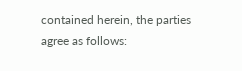contained herein, the parties agree as follows: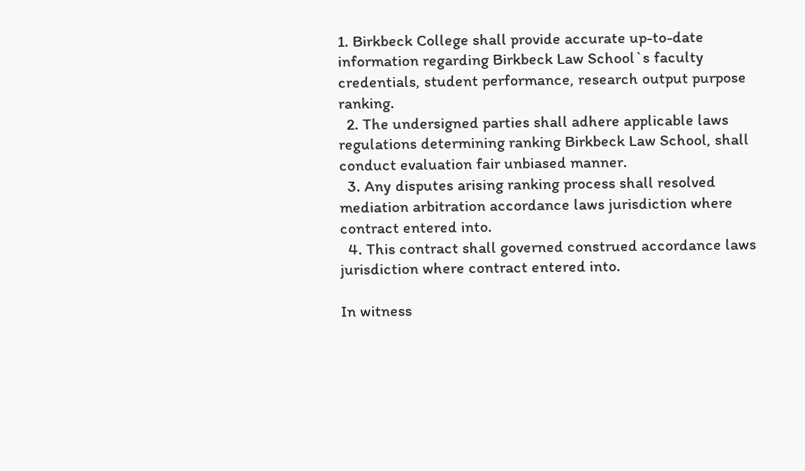1. Birkbeck College shall provide accurate up-to-date information regarding Birkbeck Law School`s faculty credentials, student performance, research output purpose ranking.
  2. The undersigned parties shall adhere applicable laws regulations determining ranking Birkbeck Law School, shall conduct evaluation fair unbiased manner.
  3. Any disputes arising ranking process shall resolved mediation arbitration accordance laws jurisdiction where contract entered into.
  4. This contract shall governed construed accordance laws jurisdiction where contract entered into.

In witness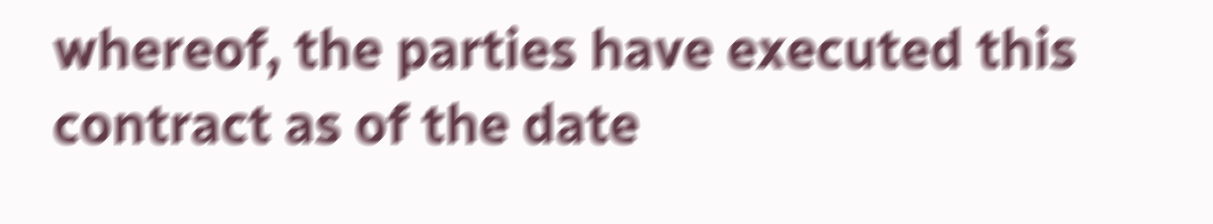whereof, the parties have executed this contract as of the date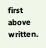first above written.